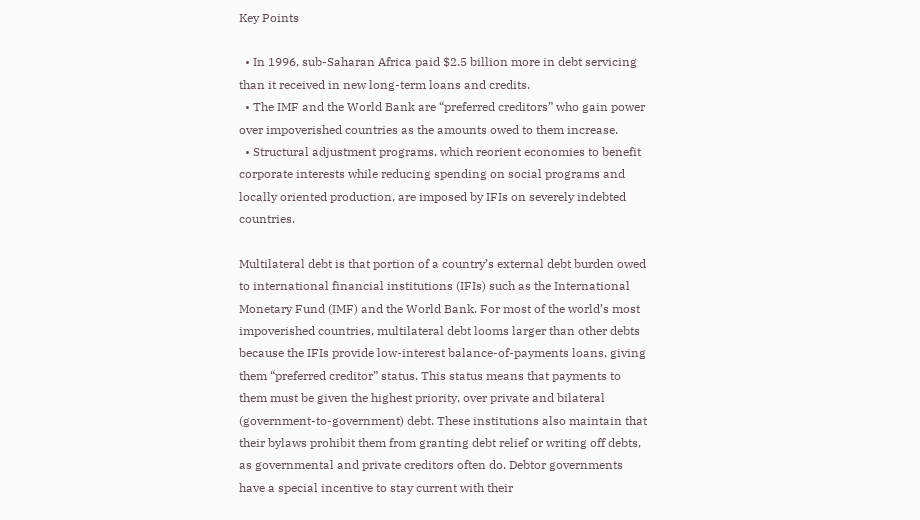Key Points

  • In 1996, sub-Saharan Africa paid $2.5 billion more in debt servicing than it received in new long-term loans and credits.
  • The IMF and the World Bank are “preferred creditors” who gain power over impoverished countries as the amounts owed to them increase.
  • Structural adjustment programs, which reorient economies to benefit corporate interests while reducing spending on social programs and locally oriented production, are imposed by IFIs on severely indebted countries.

Multilateral debt is that portion of a country’s external debt burden owed to international financial institutions (IFIs) such as the International Monetary Fund (IMF) and the World Bank. For most of the world’s most impoverished countries, multilateral debt looms larger than other debts because the IFIs provide low-interest balance-of-payments loans, giving them “preferred creditor” status. This status means that payments to them must be given the highest priority, over private and bilateral (government-to-government) debt. These institutions also maintain that their bylaws prohibit them from granting debt relief or writing off debts, as governmental and private creditors often do. Debtor governments have a special incentive to stay current with their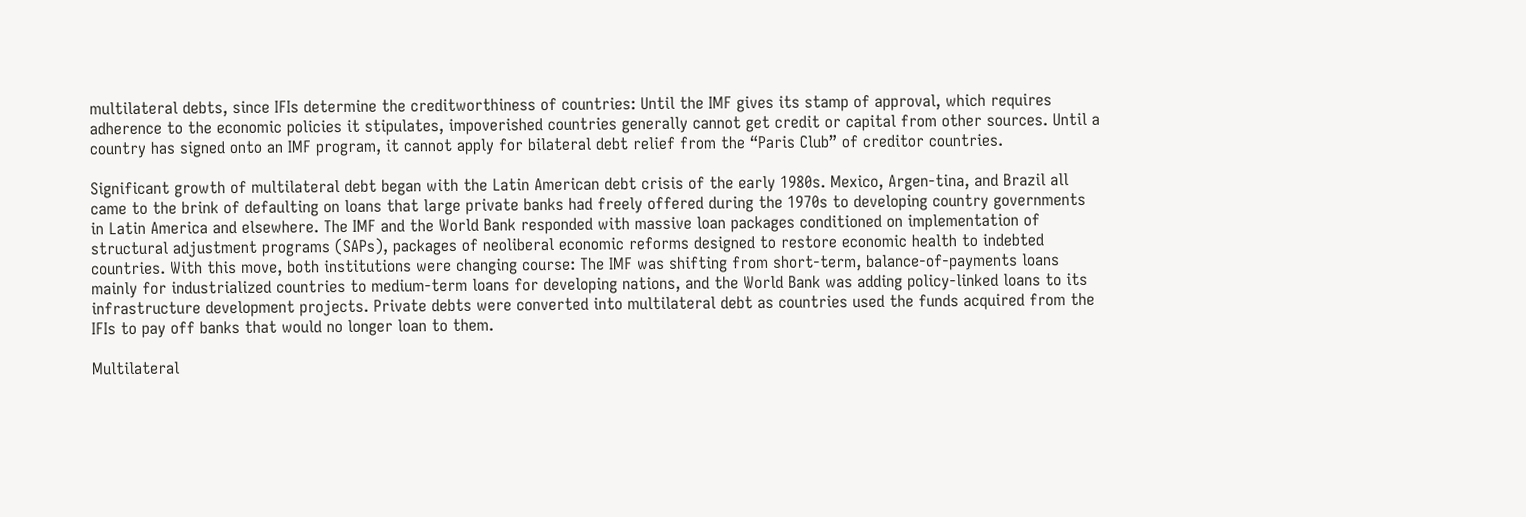multilateral debts, since IFIs determine the creditworthiness of countries: Until the IMF gives its stamp of approval, which requires adherence to the economic policies it stipulates, impoverished countries generally cannot get credit or capital from other sources. Until a country has signed onto an IMF program, it cannot apply for bilateral debt relief from the “Paris Club” of creditor countries.

Significant growth of multilateral debt began with the Latin American debt crisis of the early 1980s. Mexico, Argen-tina, and Brazil all came to the brink of defaulting on loans that large private banks had freely offered during the 1970s to developing country governments in Latin America and elsewhere. The IMF and the World Bank responded with massive loan packages conditioned on implementation of structural adjustment programs (SAPs), packages of neoliberal economic reforms designed to restore economic health to indebted countries. With this move, both institutions were changing course: The IMF was shifting from short-term, balance-of-payments loans mainly for industrialized countries to medium-term loans for developing nations, and the World Bank was adding policy-linked loans to its infrastructure development projects. Private debts were converted into multilateral debt as countries used the funds acquired from the IFIs to pay off banks that would no longer loan to them.

Multilateral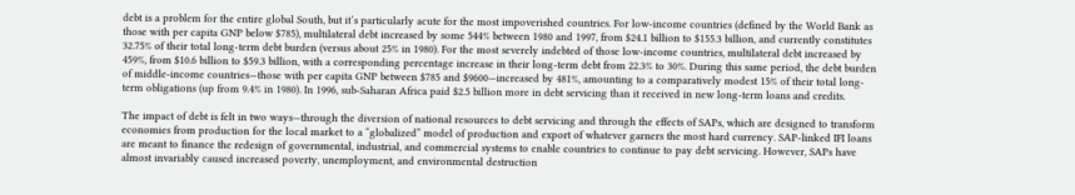debt is a problem for the entire global South, but it’s particularly acute for the most impoverished countries. For low-income countries (defined by the World Bank as those with per capita GNP below $785), multilateral debt increased by some 544% between 1980 and 1997, from $24.1 billion to $155.3 billion, and currently constitutes 32.75% of their total long-term debt burden (versus about 25% in 1980). For the most severely indebted of those low-income countries, multilateral debt increased by 459%, from $10.6 billion to $59.3 billion, with a corresponding percentage increase in their long-term debt from 22.3% to 30%. During this same period, the debt burden of middle-income countries—those with per capita GNP between $785 and $9600—increased by 481%, amounting to a comparatively modest 15% of their total long-term obligations (up from 9.4% in 1980). In 1996, sub-Saharan Africa paid $2.5 billion more in debt servicing than it received in new long-term loans and credits.

The impact of debt is felt in two ways—through the diversion of national resources to debt servicing and through the effects of SAPs, which are designed to transform economies from production for the local market to a “globalized” model of production and export of whatever garners the most hard currency. SAP-linked IFI loans are meant to finance the redesign of governmental, industrial, and commercial systems to enable countries to continue to pay debt servicing. However, SAPs have almost invariably caused increased poverty, unemployment, and environmental destruction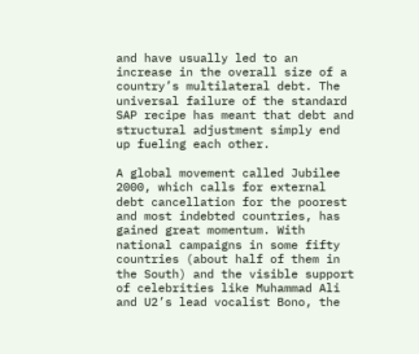and have usually led to an increase in the overall size of a country’s multilateral debt. The universal failure of the standard SAP recipe has meant that debt and structural adjustment simply end up fueling each other.

A global movement called Jubilee 2000, which calls for external debt cancellation for the poorest and most indebted countries, has gained great momentum. With national campaigns in some fifty countries (about half of them in the South) and the visible support of celebrities like Muhammad Ali and U2’s lead vocalist Bono, the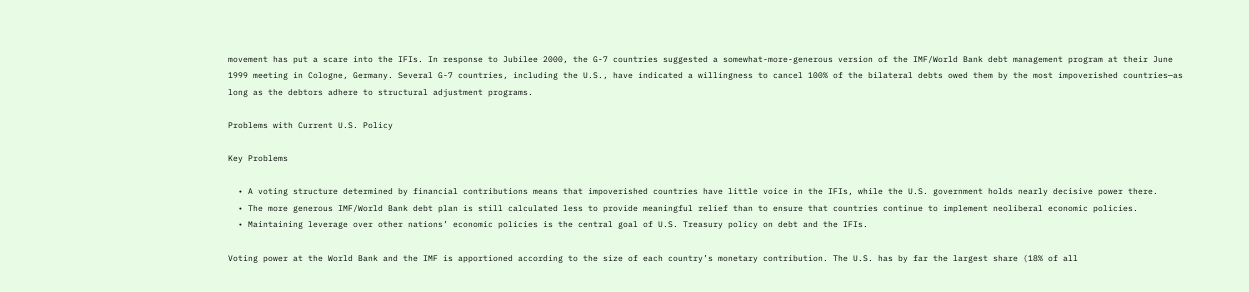movement has put a scare into the IFIs. In response to Jubilee 2000, the G-7 countries suggested a somewhat-more-generous version of the IMF/World Bank debt management program at their June 1999 meeting in Cologne, Germany. Several G-7 countries, including the U.S., have indicated a willingness to cancel 100% of the bilateral debts owed them by the most impoverished countries—as long as the debtors adhere to structural adjustment programs.

Problems with Current U.S. Policy

Key Problems

  • A voting structure determined by financial contributions means that impoverished countries have little voice in the IFIs, while the U.S. government holds nearly decisive power there.
  • The more generous IMF/World Bank debt plan is still calculated less to provide meaningful relief than to ensure that countries continue to implement neoliberal economic policies.
  • Maintaining leverage over other nations’ economic policies is the central goal of U.S. Treasury policy on debt and the IFIs.

Voting power at the World Bank and the IMF is apportioned according to the size of each country’s monetary contribution. The U.S. has by far the largest share (18% of all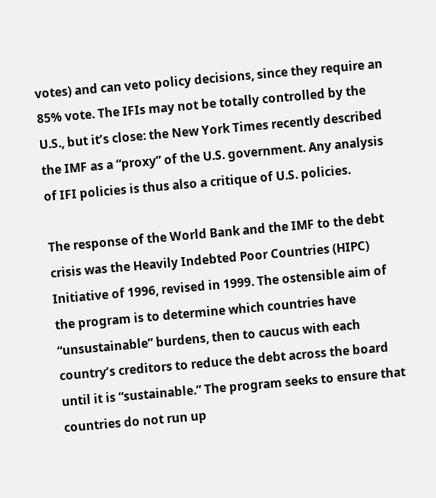votes) and can veto policy decisions, since they require an 85% vote. The IFIs may not be totally controlled by the U.S., but it’s close: the New York Times recently described the IMF as a “proxy” of the U.S. government. Any analysis of IFI policies is thus also a critique of U.S. policies.

The response of the World Bank and the IMF to the debt crisis was the Heavily Indebted Poor Countries (HIPC) Initiative of 1996, revised in 1999. The ostensible aim of the program is to determine which countries have “unsustainable” burdens, then to caucus with each country’s creditors to reduce the debt across the board until it is “sustainable.” The program seeks to ensure that countries do not run up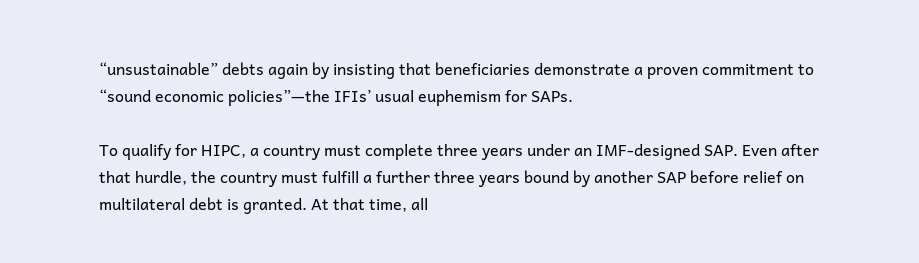“unsustainable” debts again by insisting that beneficiaries demonstrate a proven commitment to “sound economic policies”—the IFIs’ usual euphemism for SAPs.

To qualify for HIPC, a country must complete three years under an IMF-designed SAP. Even after that hurdle, the country must fulfill a further three years bound by another SAP before relief on multilateral debt is granted. At that time, all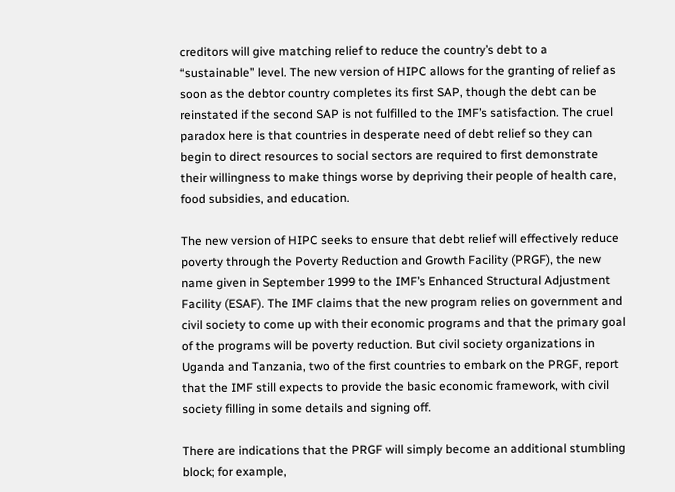creditors will give matching relief to reduce the country’s debt to a “sustainable” level. The new version of HIPC allows for the granting of relief as soon as the debtor country completes its first SAP, though the debt can be reinstated if the second SAP is not fulfilled to the IMF’s satisfaction. The cruel paradox here is that countries in desperate need of debt relief so they can begin to direct resources to social sectors are required to first demonstrate their willingness to make things worse by depriving their people of health care, food subsidies, and education.

The new version of HIPC seeks to ensure that debt relief will effectively reduce poverty through the Poverty Reduction and Growth Facility (PRGF), the new name given in September 1999 to the IMF’s Enhanced Structural Adjustment Facility (ESAF). The IMF claims that the new program relies on government and civil society to come up with their economic programs and that the primary goal of the programs will be poverty reduction. But civil society organizations in Uganda and Tanzania, two of the first countries to embark on the PRGF, report that the IMF still expects to provide the basic economic framework, with civil society filling in some details and signing off.

There are indications that the PRGF will simply become an additional stumbling block; for example,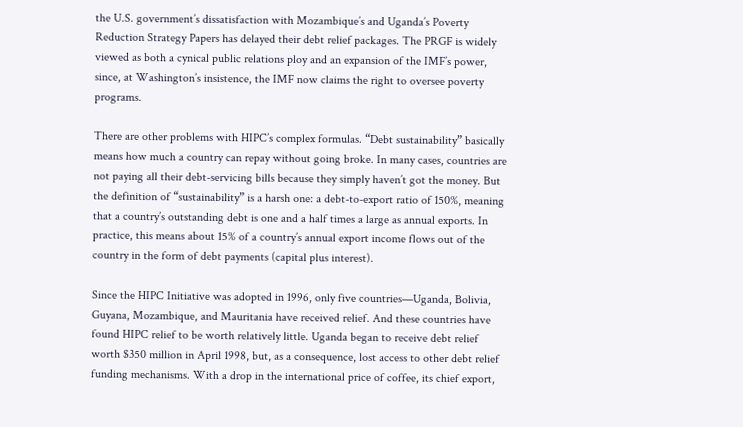the U.S. government’s dissatisfaction with Mozambique’s and Uganda’s Poverty Reduction Strategy Papers has delayed their debt relief packages. The PRGF is widely viewed as both a cynical public relations ploy and an expansion of the IMF’s power, since, at Washington’s insistence, the IMF now claims the right to oversee poverty programs.

There are other problems with HIPC’s complex formulas. “Debt sustainability” basically means how much a country can repay without going broke. In many cases, countries are not paying all their debt-servicing bills because they simply haven’t got the money. But the definition of “sustainability” is a harsh one: a debt-to-export ratio of 150%, meaning that a country’s outstanding debt is one and a half times a large as annual exports. In practice, this means about 15% of a country’s annual export income flows out of the country in the form of debt payments (capital plus interest).

Since the HIPC Initiative was adopted in 1996, only five countries—Uganda, Bolivia, Guyana, Mozambique, and Mauritania have received relief. And these countries have found HIPC relief to be worth relatively little. Uganda began to receive debt relief worth $350 million in April 1998, but, as a consequence, lost access to other debt relief funding mechanisms. With a drop in the international price of coffee, its chief export,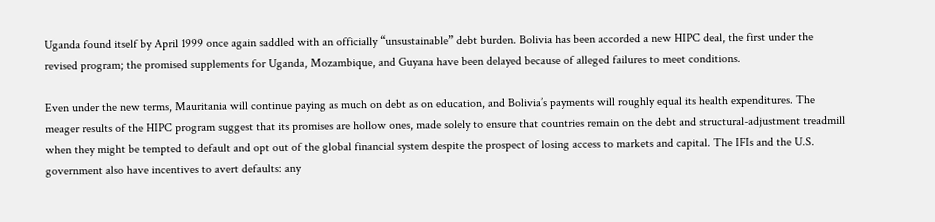Uganda found itself by April 1999 once again saddled with an officially “unsustainable” debt burden. Bolivia has been accorded a new HIPC deal, the first under the revised program; the promised supplements for Uganda, Mozambique, and Guyana have been delayed because of alleged failures to meet conditions.

Even under the new terms, Mauritania will continue paying as much on debt as on education, and Bolivia’s payments will roughly equal its health expenditures. The meager results of the HIPC program suggest that its promises are hollow ones, made solely to ensure that countries remain on the debt and structural-adjustment treadmill when they might be tempted to default and opt out of the global financial system despite the prospect of losing access to markets and capital. The IFIs and the U.S. government also have incentives to avert defaults: any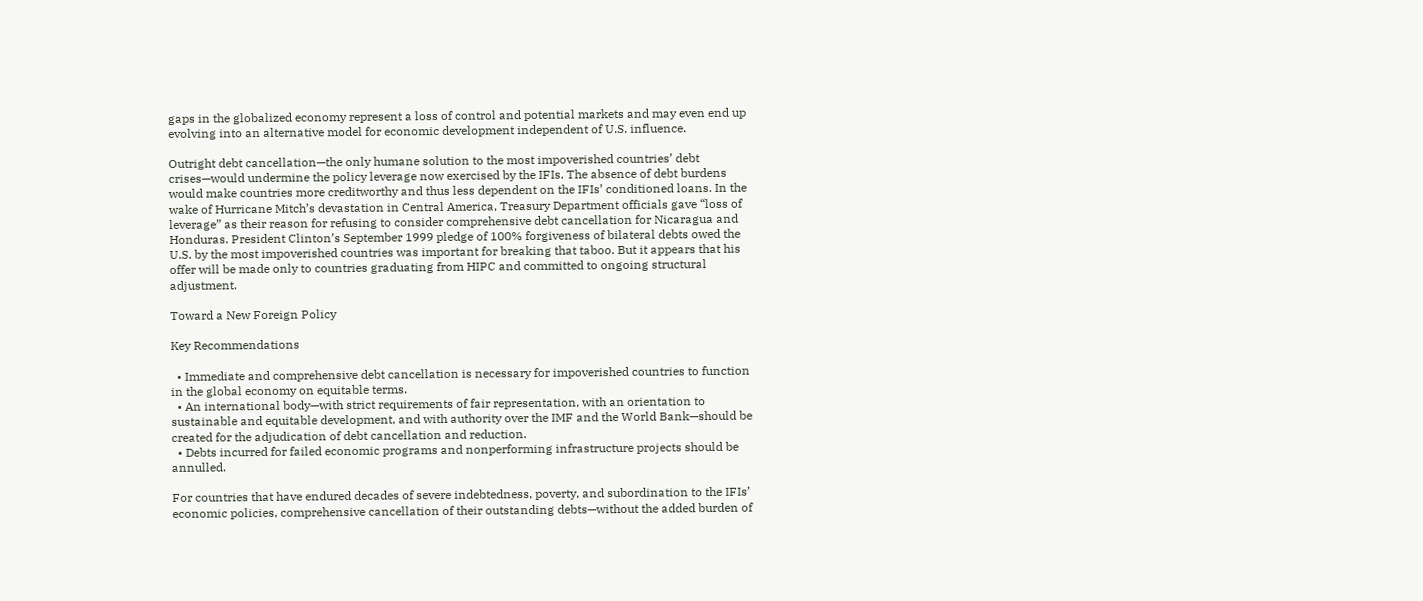gaps in the globalized economy represent a loss of control and potential markets and may even end up evolving into an alternative model for economic development independent of U.S. influence.

Outright debt cancellation—the only humane solution to the most impoverished countries’ debt crises—would undermine the policy leverage now exercised by the IFIs. The absence of debt burdens would make countries more creditworthy and thus less dependent on the IFIs’ conditioned loans. In the wake of Hurricane Mitch’s devastation in Central America, Treasury Department officials gave “loss of leverage” as their reason for refusing to consider comprehensive debt cancellation for Nicaragua and Honduras. President Clinton’s September 1999 pledge of 100% forgiveness of bilateral debts owed the U.S. by the most impoverished countries was important for breaking that taboo. But it appears that his offer will be made only to countries graduating from HIPC and committed to ongoing structural adjustment.

Toward a New Foreign Policy

Key Recommendations

  • Immediate and comprehensive debt cancellation is necessary for impoverished countries to function in the global economy on equitable terms.
  • An international body—with strict requirements of fair representation, with an orientation to sustainable and equitable development, and with authority over the IMF and the World Bank—should be created for the adjudication of debt cancellation and reduction.
  • Debts incurred for failed economic programs and nonperforming infrastructure projects should be annulled.

For countries that have endured decades of severe indebtedness, poverty, and subordination to the IFIs’ economic policies, comprehensive cancellation of their outstanding debts—without the added burden of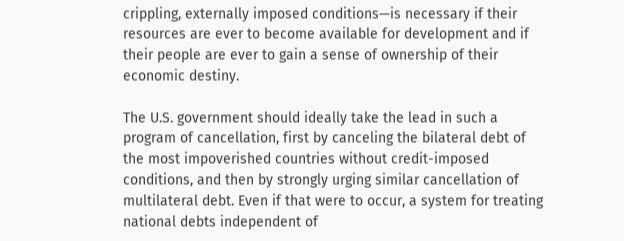crippling, externally imposed conditions—is necessary if their resources are ever to become available for development and if their people are ever to gain a sense of ownership of their economic destiny.

The U.S. government should ideally take the lead in such a program of cancellation, first by canceling the bilateral debt of the most impoverished countries without credit-imposed conditions, and then by strongly urging similar cancellation of multilateral debt. Even if that were to occur, a system for treating national debts independent of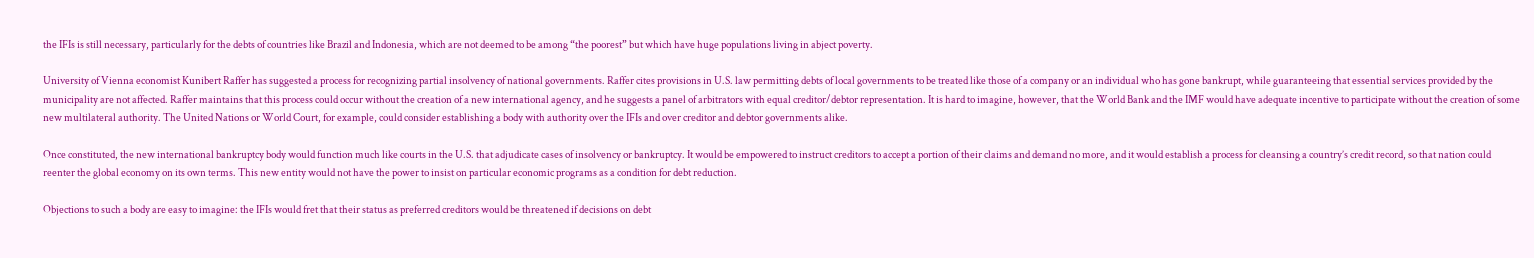the IFIs is still necessary, particularly for the debts of countries like Brazil and Indonesia, which are not deemed to be among “the poorest” but which have huge populations living in abject poverty.

University of Vienna economist Kunibert Raffer has suggested a process for recognizing partial insolvency of national governments. Raffer cites provisions in U.S. law permitting debts of local governments to be treated like those of a company or an individual who has gone bankrupt, while guaranteeing that essential services provided by the municipality are not affected. Raffer maintains that this process could occur without the creation of a new international agency, and he suggests a panel of arbitrators with equal creditor/debtor representation. It is hard to imagine, however, that the World Bank and the IMF would have adequate incentive to participate without the creation of some new multilateral authority. The United Nations or World Court, for example, could consider establishing a body with authority over the IFIs and over creditor and debtor governments alike.

Once constituted, the new international bankruptcy body would function much like courts in the U.S. that adjudicate cases of insolvency or bankruptcy. It would be empowered to instruct creditors to accept a portion of their claims and demand no more, and it would establish a process for cleansing a country’s credit record, so that nation could reenter the global economy on its own terms. This new entity would not have the power to insist on particular economic programs as a condition for debt reduction.

Objections to such a body are easy to imagine: the IFIs would fret that their status as preferred creditors would be threatened if decisions on debt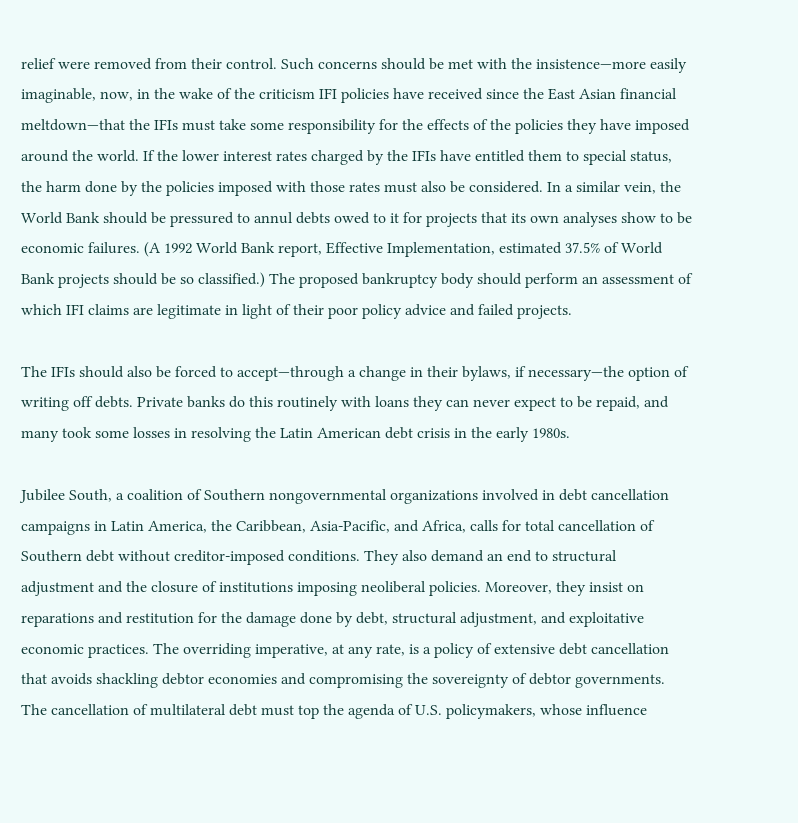relief were removed from their control. Such concerns should be met with the insistence—more easily imaginable, now, in the wake of the criticism IFI policies have received since the East Asian financial meltdown—that the IFIs must take some responsibility for the effects of the policies they have imposed around the world. If the lower interest rates charged by the IFIs have entitled them to special status, the harm done by the policies imposed with those rates must also be considered. In a similar vein, the World Bank should be pressured to annul debts owed to it for projects that its own analyses show to be economic failures. (A 1992 World Bank report, Effective Implementation, estimated 37.5% of World Bank projects should be so classified.) The proposed bankruptcy body should perform an assessment of which IFI claims are legitimate in light of their poor policy advice and failed projects.

The IFIs should also be forced to accept—through a change in their bylaws, if necessary—the option of writing off debts. Private banks do this routinely with loans they can never expect to be repaid, and many took some losses in resolving the Latin American debt crisis in the early 1980s.

Jubilee South, a coalition of Southern nongovernmental organizations involved in debt cancellation campaigns in Latin America, the Caribbean, Asia-Pacific, and Africa, calls for total cancellation of Southern debt without creditor-imposed conditions. They also demand an end to structural adjustment and the closure of institutions imposing neoliberal policies. Moreover, they insist on reparations and restitution for the damage done by debt, structural adjustment, and exploitative economic practices. The overriding imperative, at any rate, is a policy of extensive debt cancellation that avoids shackling debtor economies and compromising the sovereignty of debtor governments. The cancellation of multilateral debt must top the agenda of U.S. policymakers, whose influence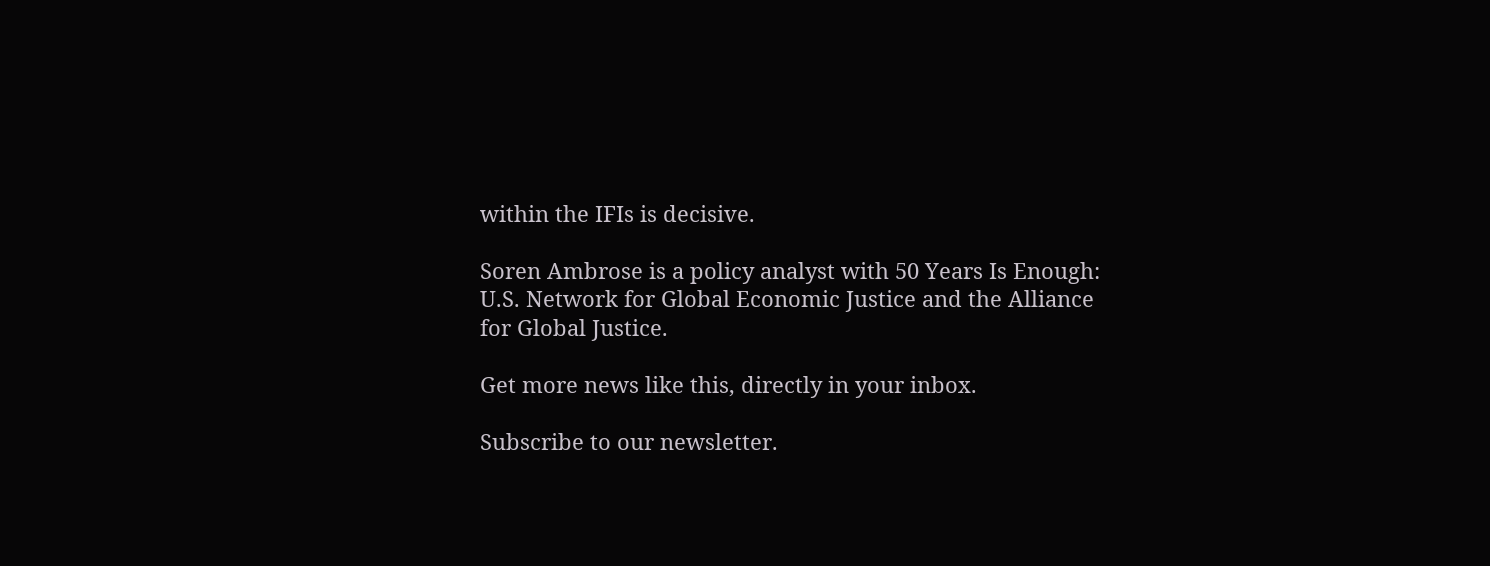within the IFIs is decisive.

Soren Ambrose is a policy analyst with 50 Years Is Enough: U.S. Network for Global Economic Justice and the Alliance for Global Justice.

Get more news like this, directly in your inbox.

Subscribe to our newsletter.